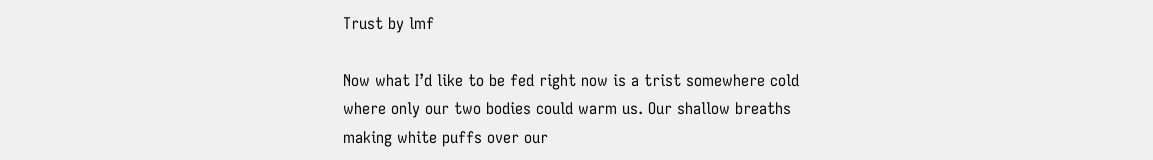Trust by lmf

Now what I’d like to be fed right now is a trist somewhere cold where only our two bodies could warm us. Our shallow breaths making white puffs over our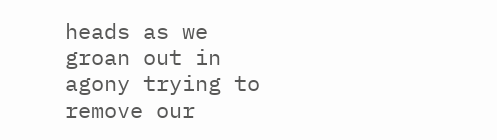heads as we groan out in agony trying to remove our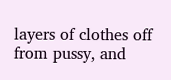layers of clothes off from pussy, and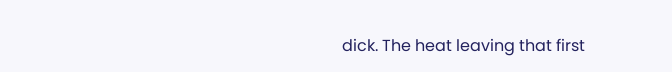dick. The heat leaving that first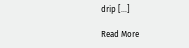drip […]

Read More